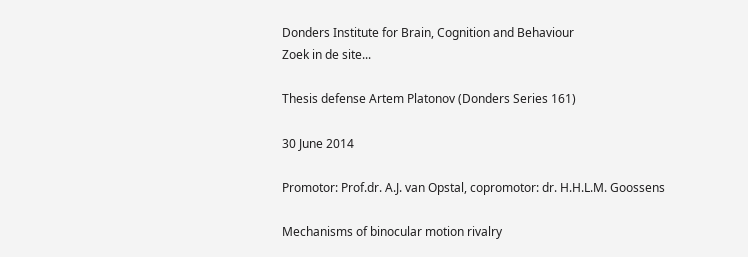Donders Institute for Brain, Cognition and Behaviour
Zoek in de site...

Thesis defense Artem Platonov (Donders Series 161)

30 June 2014

Promotor: Prof.dr. A.J. van Opstal, copromotor: dr. H.H.L.M. Goossens

Mechanisms of binocular motion rivalry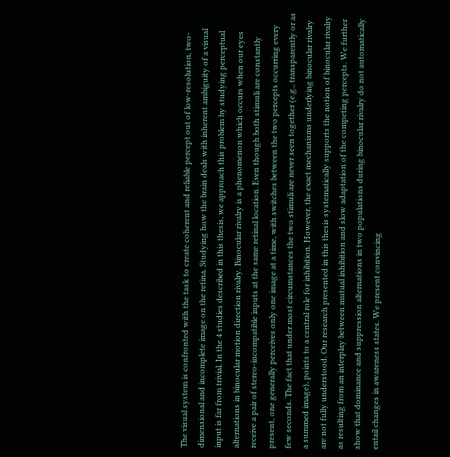The visual system is confronted with the task to create coherent and reliable percept out of low-resolution, two-dimensional and incomplete image on the retina. Studying how the brain deals with inherent ambiguity of a visual input is far from trivial. In the 4 studies described in this thesis, we approach this problem by studying perceptual alternations in binocular motion direction rivalry. Binocular rivalry is a phenomenon which occurs when our eyes receive a pair of stereo-incompatible inputs at the same retinal location. Even though both stimuli are constantly present, one generally perceives only one image at a time, with switches between the two percepts occurring every few seconds. The fact that under most circumstances the two stimuli are never seen together (e.g., transparently or as a summed image), points to a central role for inhibition. However, the exact mechanisms underlying binocular rivalry are not fully understood. Our research presented in this thesis systematically supports the notion of binocular rivalry as resulting from an interplay between mutual inhibition and slow adaptation of the competing percepts. We further show that dominance and suppression alternations in two populations during binocular rivalry do not automatically entail changes in awareness states. We present convincing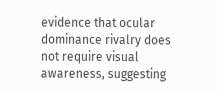evidence that ocular dominance rivalry does not require visual awareness, suggesting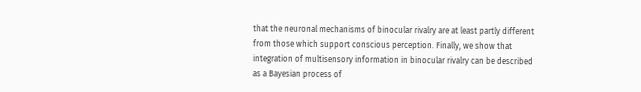that the neuronal mechanisms of binocular rivalry are at least partly different from those which support conscious perception. Finally, we show that integration of multisensory information in binocular rivalry can be described as a Bayesian process of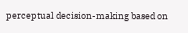perceptual decision-making based on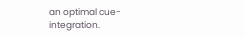an optimal cue-integration.